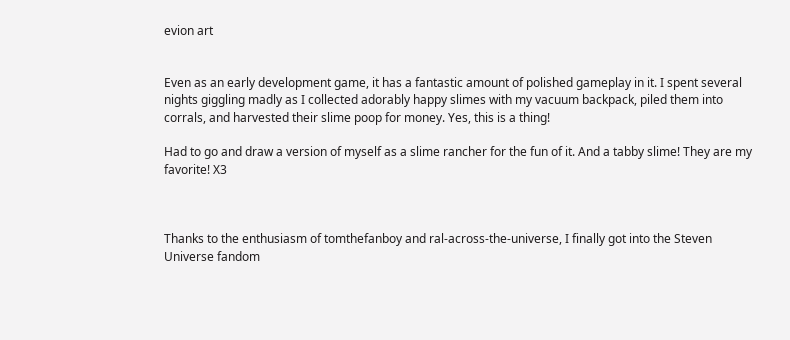evion art


Even as an early development game, it has a fantastic amount of polished gameplay in it. I spent several nights giggling madly as I collected adorably happy slimes with my vacuum backpack, piled them into corrals, and harvested their slime poop for money. Yes, this is a thing!

Had to go and draw a version of myself as a slime rancher for the fun of it. And a tabby slime! They are my favorite! X3



Thanks to the enthusiasm of tomthefanboy and ral-across-the-universe, I finally got into the Steven Universe fandom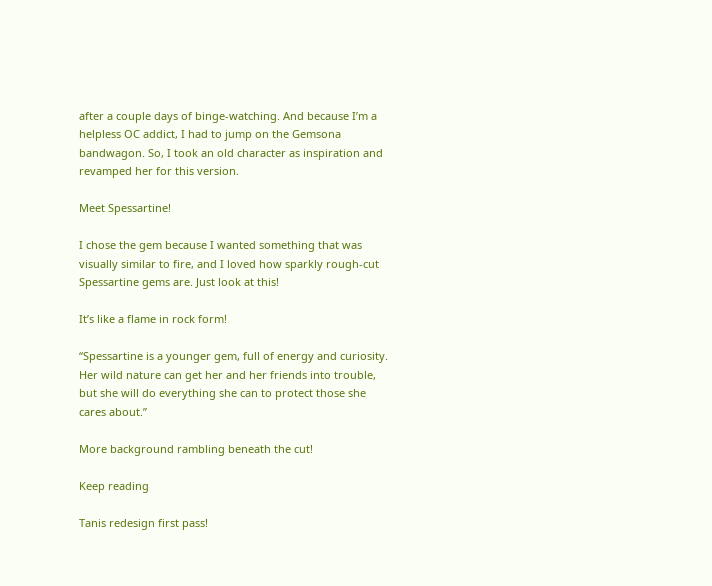after a couple days of binge-watching. And because I’m a helpless OC addict, I had to jump on the Gemsona bandwagon. So, I took an old character as inspiration and revamped her for this version.

Meet Spessartine!

I chose the gem because I wanted something that was visually similar to fire, and I loved how sparkly rough-cut Spessartine gems are. Just look at this!

It’s like a flame in rock form!

“Spessartine is a younger gem, full of energy and curiosity. Her wild nature can get her and her friends into trouble, but she will do everything she can to protect those she cares about.”

More background rambling beneath the cut!

Keep reading

Tanis redesign first pass!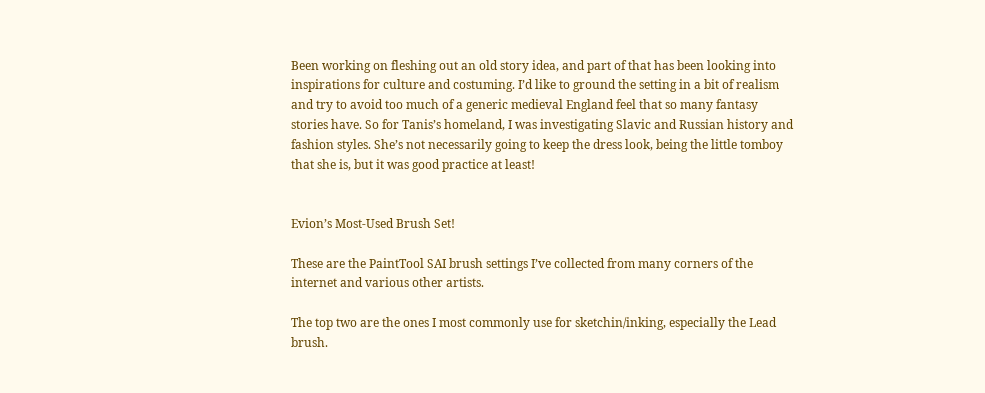Been working on fleshing out an old story idea, and part of that has been looking into inspirations for culture and costuming. I’d like to ground the setting in a bit of realism and try to avoid too much of a generic medieval England feel that so many fantasy stories have. So for Tanis’s homeland, I was investigating Slavic and Russian history and fashion styles. She’s not necessarily going to keep the dress look, being the little tomboy that she is, but it was good practice at least!


Evion’s Most-Used Brush Set!

These are the PaintTool SAI brush settings I’ve collected from many corners of the internet and various other artists.

The top two are the ones I most commonly use for sketchin/inking, especially the Lead brush.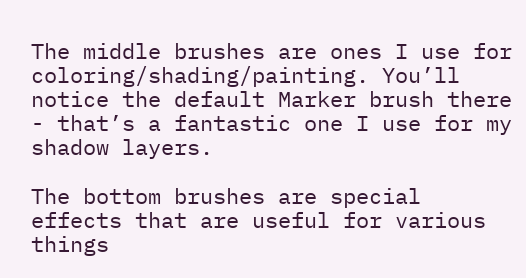The middle brushes are ones I use for coloring/shading/painting. You’ll notice the default Marker brush there - that’s a fantastic one I use for my shadow layers.

The bottom brushes are special effects that are useful for various things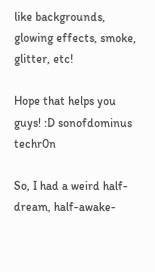like backgrounds, glowing effects, smoke, glitter, etc!

Hope that helps you guys! :D sonofdominus techr0n

So, I had a weird half-dream, half-awake-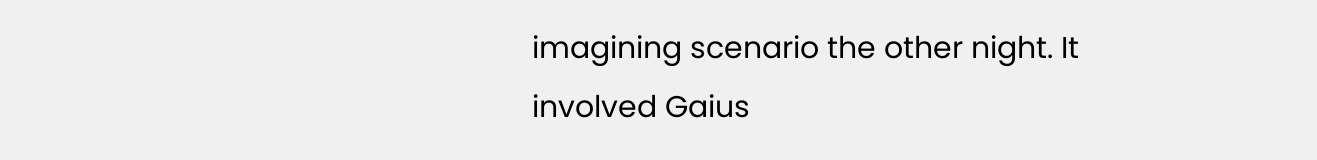imagining scenario the other night. It involved Gaius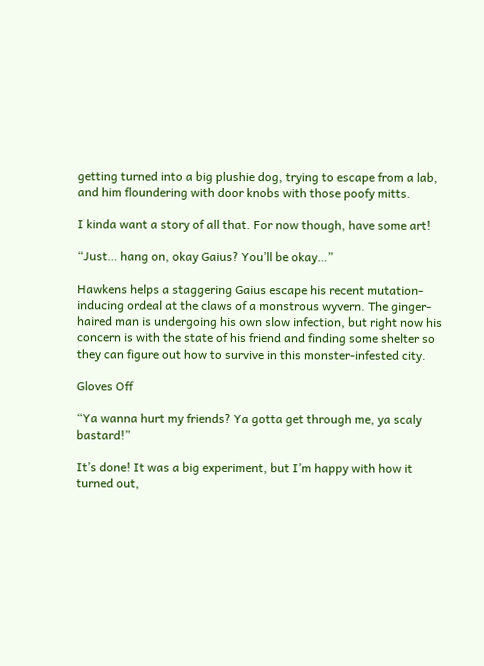getting turned into a big plushie dog, trying to escape from a lab, and him floundering with door knobs with those poofy mitts.

I kinda want a story of all that. For now though, have some art!

“Just… hang on, okay Gaius? You’ll be okay…”

Hawkens helps a staggering Gaius escape his recent mutation-inducing ordeal at the claws of a monstrous wyvern. The ginger-haired man is undergoing his own slow infection, but right now his concern is with the state of his friend and finding some shelter so they can figure out how to survive in this monster-infested city.

Gloves Off

“Ya wanna hurt my friends? Ya gotta get through me, ya scaly bastard!”

It’s done! It was a big experiment, but I’m happy with how it turned out,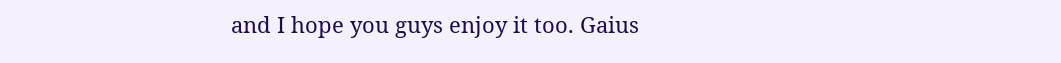and I hope you guys enjoy it too. Gaius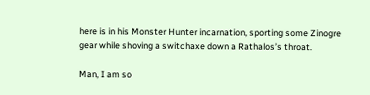here is in his Monster Hunter incarnation, sporting some Zinogre gear while shoving a switchaxe down a Rathalos’s throat.

Man, I am so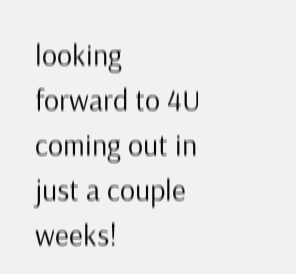looking forward to 4U coming out in just a couple weeks!